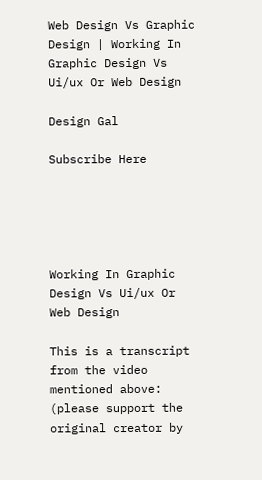Web Design Vs Graphic Design | Working In Graphic Design Vs Ui/ux Or Web Design

Design Gal

Subscribe Here





Working In Graphic Design Vs Ui/ux Or Web Design

This is a transcript from the video mentioned above: (please support the original creator by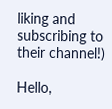liking and subscribing to their channel!)

Hello,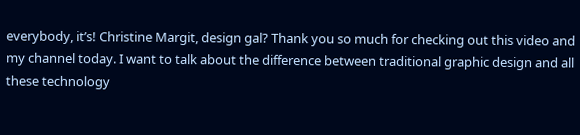everybody, it’s! Christine Margit, design gal? Thank you so much for checking out this video and my channel today. I want to talk about the difference between traditional graphic design and all these technology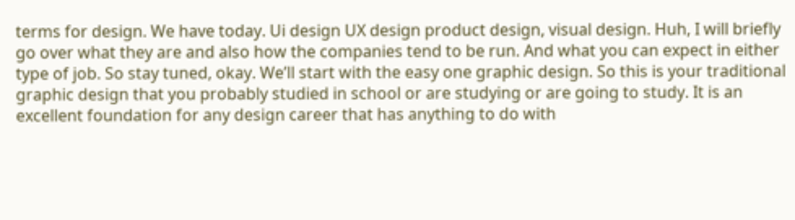terms for design. We have today. Ui design UX design product design, visual design. Huh, I will briefly go over what they are and also how the companies tend to be run. And what you can expect in either type of job. So stay tuned, okay. We’ll start with the easy one graphic design. So this is your traditional graphic design that you probably studied in school or are studying or are going to study. It is an excellent foundation for any design career that has anything to do with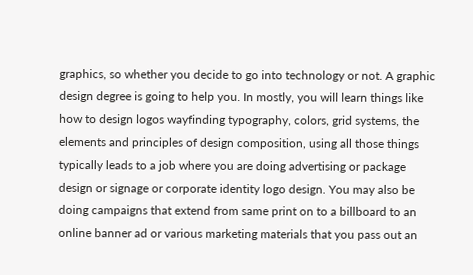graphics, so whether you decide to go into technology or not. A graphic design degree is going to help you. In mostly, you will learn things like how to design logos wayfinding typography, colors, grid systems, the elements and principles of design composition, using all those things typically leads to a job where you are doing advertising or package design or signage or corporate identity logo design. You may also be doing campaigns that extend from same print on to a billboard to an online banner ad or various marketing materials that you pass out an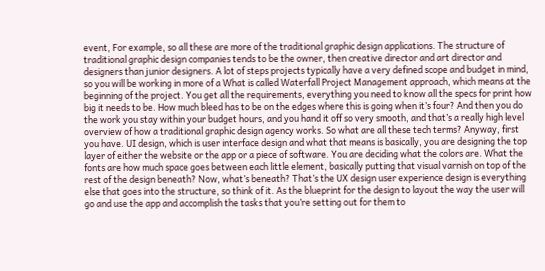event, For example, so all these are more of the traditional graphic design applications. The structure of traditional graphic design companies tends to be the owner, then creative director and art director and designers than junior designers. A lot of steps projects typically have a very defined scope and budget in mind, so you will be working in more of a What is called Waterfall Project Management approach, which means at the beginning of the project. You get all the requirements, everything you need to know all the specs for print how big it needs to be. How much bleed has to be on the edges where this is going when it’s four? And then you do the work you stay within your budget hours, and you hand it off so very smooth, and that’s a really high level overview of how a traditional graphic design agency works. So what are all these tech terms? Anyway, first you have. UI design, which is user interface design and what that means is basically, you are designing the top layer of either the website or the app or a piece of software. You are deciding what the colors are. What the fonts are how much space goes between each little element, basically putting that visual varnish on top of the rest of the design beneath? Now, what’s beneath? That’s the UX design user experience design is everything else that goes into the structure, so think of it. As the blueprint for the design to layout the way the user will go and use the app and accomplish the tasks that you’re setting out for them to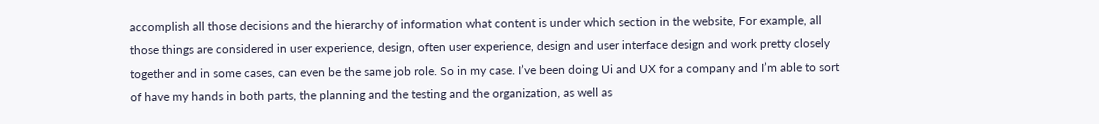accomplish all those decisions and the hierarchy of information what content is under which section in the website, For example, all those things are considered in user experience, design, often user experience, design and user interface design and work pretty closely together and in some cases, can even be the same job role. So in my case. I’ve been doing Ui and UX for a company and I’m able to sort of have my hands in both parts, the planning and the testing and the organization, as well as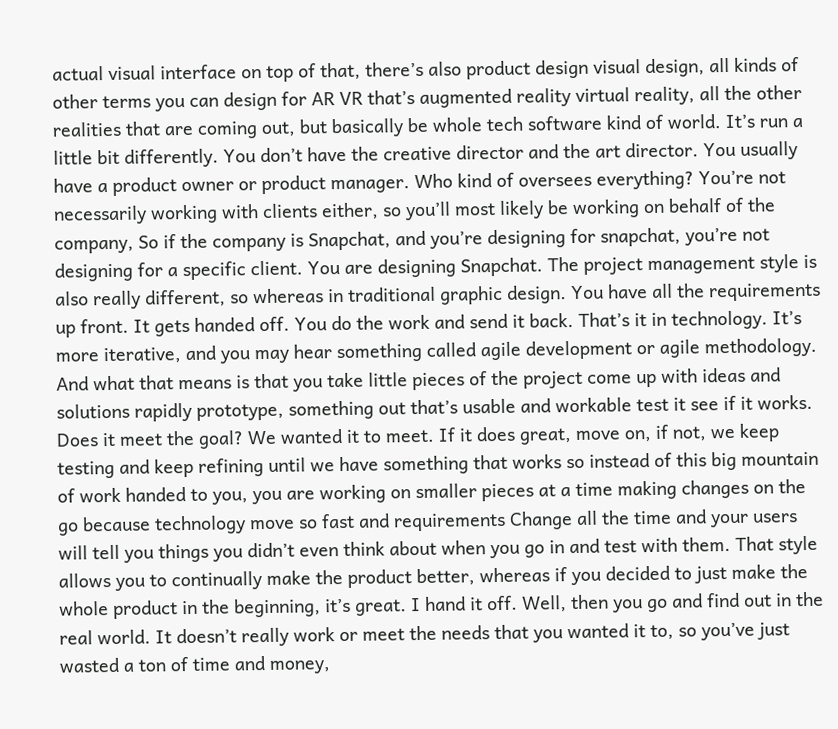actual visual interface on top of that, there’s also product design visual design, all kinds of other terms you can design for AR VR that’s augmented reality virtual reality, all the other realities that are coming out, but basically be whole tech software kind of world. It’s run a little bit differently. You don’t have the creative director and the art director. You usually have a product owner or product manager. Who kind of oversees everything? You’re not necessarily working with clients either, so you’ll most likely be working on behalf of the company, So if the company is Snapchat, and you’re designing for snapchat, you’re not designing for a specific client. You are designing Snapchat. The project management style is also really different, so whereas in traditional graphic design. You have all the requirements up front. It gets handed off. You do the work and send it back. That’s it in technology. It’s more iterative, and you may hear something called agile development or agile methodology. And what that means is that you take little pieces of the project come up with ideas and solutions rapidly prototype, something out that’s usable and workable test it see if it works. Does it meet the goal? We wanted it to meet. If it does great, move on, if not, we keep testing and keep refining until we have something that works so instead of this big mountain of work handed to you, you are working on smaller pieces at a time making changes on the go because technology move so fast and requirements Change all the time and your users will tell you things you didn’t even think about when you go in and test with them. That style allows you to continually make the product better, whereas if you decided to just make the whole product in the beginning, it’s great. I hand it off. Well, then you go and find out in the real world. It doesn’t really work or meet the needs that you wanted it to, so you’ve just wasted a ton of time and money,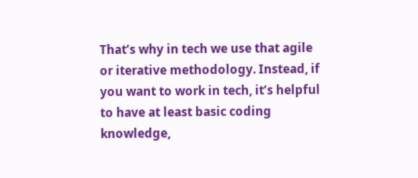That’s why in tech we use that agile or iterative methodology. Instead, if you want to work in tech, it’s helpful to have at least basic coding knowledge,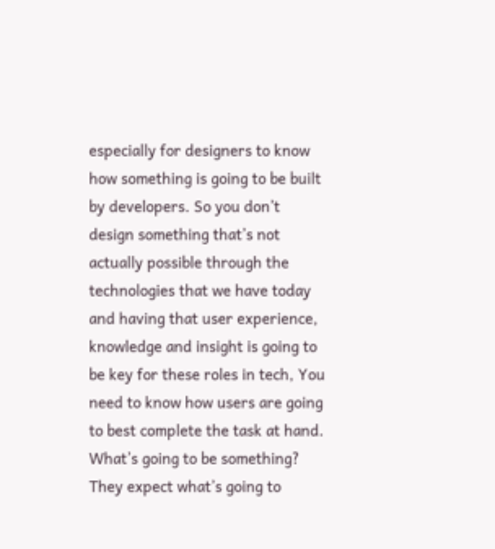especially for designers to know how something is going to be built by developers. So you don’t design something that’s not actually possible through the technologies that we have today and having that user experience, knowledge and insight is going to be key for these roles in tech, You need to know how users are going to best complete the task at hand. What’s going to be something? They expect what’s going to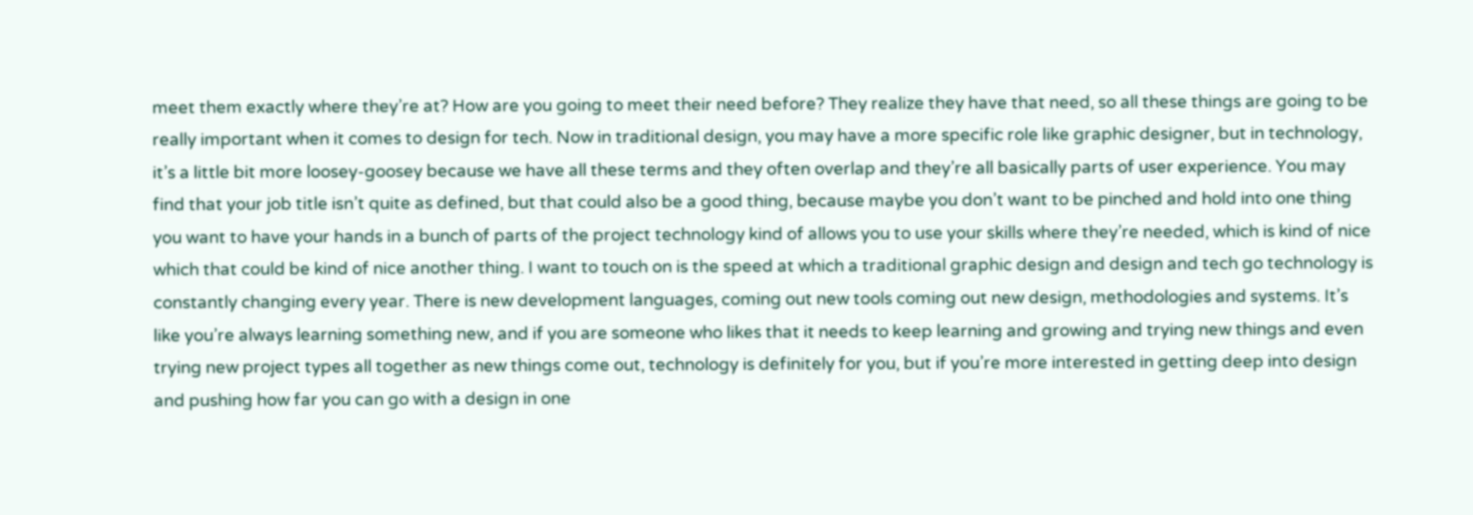meet them exactly where they’re at? How are you going to meet their need before? They realize they have that need, so all these things are going to be really important when it comes to design for tech. Now in traditional design, you may have a more specific role like graphic designer, but in technology, it’s a little bit more loosey-goosey because we have all these terms and they often overlap and they’re all basically parts of user experience. You may find that your job title isn’t quite as defined, but that could also be a good thing, because maybe you don’t want to be pinched and hold into one thing you want to have your hands in a bunch of parts of the project technology kind of allows you to use your skills where they’re needed, which is kind of nice which that could be kind of nice another thing. I want to touch on is the speed at which a traditional graphic design and design and tech go technology is constantly changing every year. There is new development languages, coming out new tools coming out new design, methodologies and systems. It’s like you’re always learning something new, and if you are someone who likes that it needs to keep learning and growing and trying new things and even trying new project types all together as new things come out, technology is definitely for you, but if you’re more interested in getting deep into design and pushing how far you can go with a design in one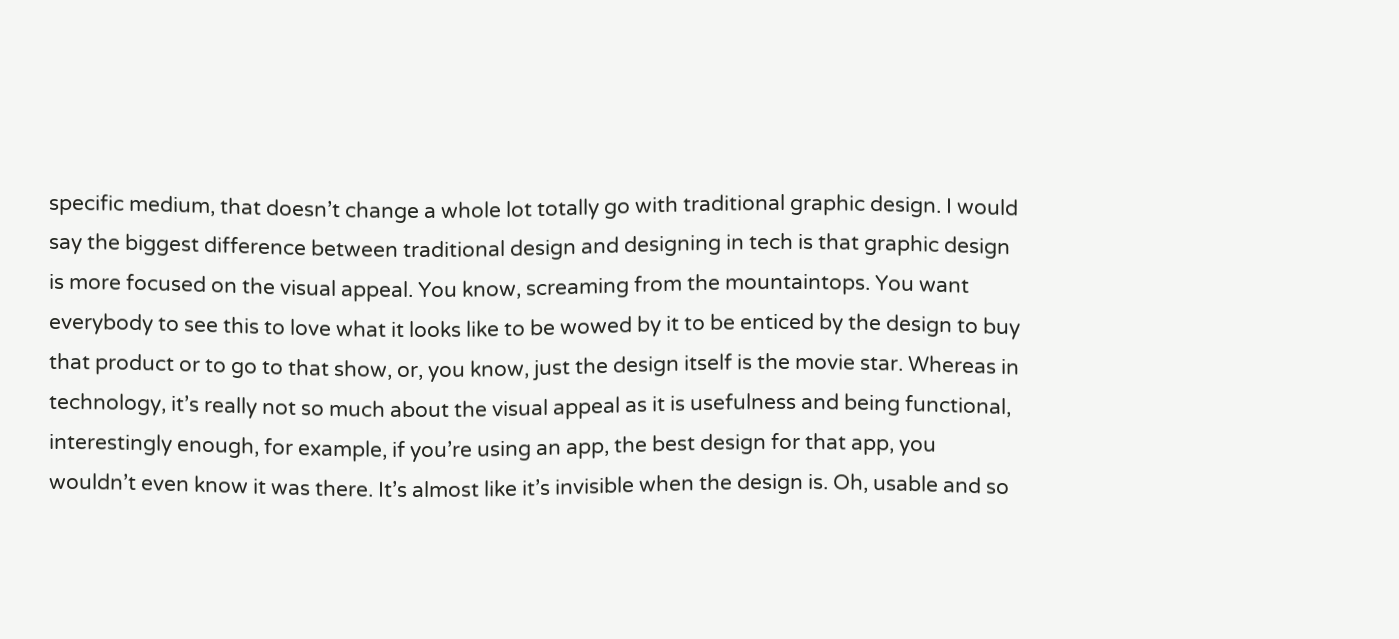specific medium, that doesn’t change a whole lot totally go with traditional graphic design. I would say the biggest difference between traditional design and designing in tech is that graphic design is more focused on the visual appeal. You know, screaming from the mountaintops. You want everybody to see this to love what it looks like to be wowed by it to be enticed by the design to buy that product or to go to that show, or, you know, just the design itself is the movie star. Whereas in technology, it’s really not so much about the visual appeal as it is usefulness and being functional, interestingly enough, for example, if you’re using an app, the best design for that app, you wouldn’t even know it was there. It’s almost like it’s invisible when the design is. Oh, usable and so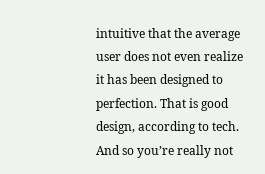intuitive that the average user does not even realize it has been designed to perfection. That is good design, according to tech. And so you’re really not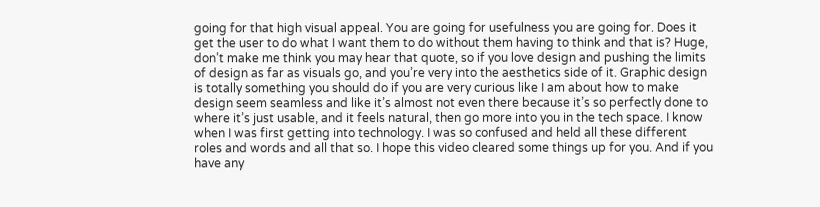going for that high visual appeal. You are going for usefulness you are going for. Does it get the user to do what I want them to do without them having to think and that is? Huge, don’t make me think you may hear that quote, so if you love design and pushing the limits of design as far as visuals go, and you’re very into the aesthetics side of it. Graphic design is totally something you should do if you are very curious like I am about how to make design seem seamless and like it’s almost not even there because it’s so perfectly done to where it’s just usable, and it feels natural, then go more into you in the tech space. I know when I was first getting into technology. I was so confused and held all these different roles and words and all that so. I hope this video cleared some things up for you. And if you have any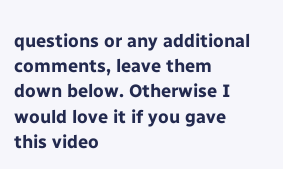questions or any additional comments, leave them down below. Otherwise I would love it if you gave this video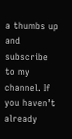a thumbs up and subscribe to my channel. If you haven’t already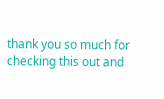thank you so much for checking this out and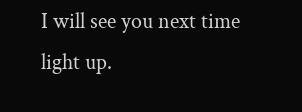I will see you next time light up.